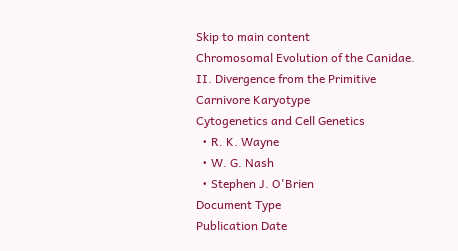Skip to main content
Chromosomal Evolution of the Canidae. II. Divergence from the Primitive Carnivore Karyotype
Cytogenetics and Cell Genetics
  • R. K. Wayne
  • W. G. Nash
  • Stephen J. O'Brien
Document Type
Publication Date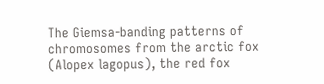The Giemsa-banding patterns of chromosomes from the arctic fox (Alopex lagopus), the red fox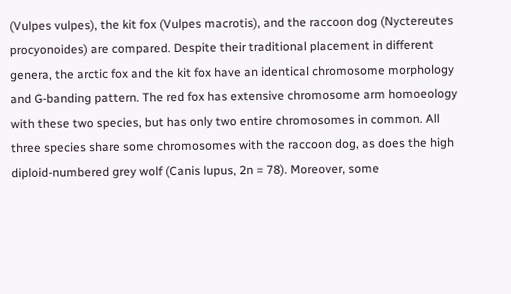(Vulpes vulpes), the kit fox (Vulpes macrotis), and the raccoon dog (Nyctereutes procyonoides) are compared. Despite their traditional placement in different genera, the arctic fox and the kit fox have an identical chromosome morphology and G-banding pattern. The red fox has extensive chromosome arm homoeology with these two species, but has only two entire chromosomes in common. All three species share some chromosomes with the raccoon dog, as does the high diploid-numbered grey wolf (Canis lupus, 2n = 78). Moreover, some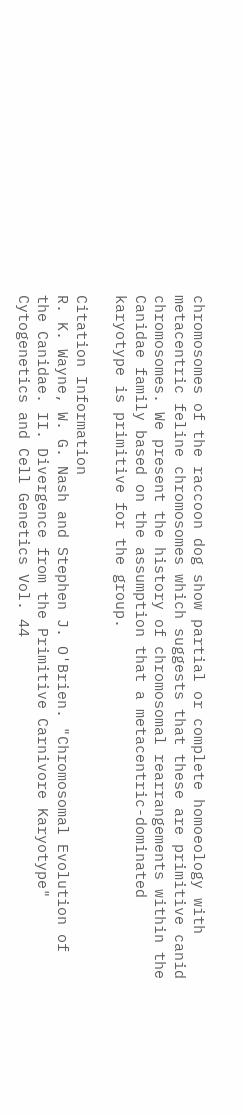chromosomes of the raccoon dog show partial or complete homoeology with metacentric feline chromosomes which suggests that these are primitive canid chromosomes. We present the history of chromosomal rearrangements within the Canidae family based on the assumption that a metacentric-dominated karyotype is primitive for the group.

Citation Information
R. K. Wayne, W. G. Nash and Stephen J. O'Brien. "Chromosomal Evolution of the Canidae. II. Divergence from the Primitive Carnivore Karyotype" Cytogenetics and Cell Genetics Vol. 44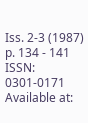Iss. 2-3 (1987) p. 134 - 141 ISSN: 0301-0171
Available at: